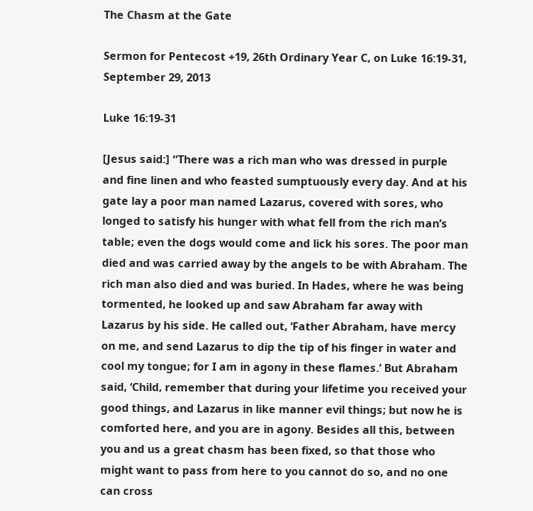The Chasm at the Gate

Sermon for Pentecost +19, 26th Ordinary Year C, on Luke 16:19-31, September 29, 2013

Luke 16:19-31

[Jesus said:] “There was a rich man who was dressed in purple and fine linen and who feasted sumptuously every day. And at his gate lay a poor man named Lazarus, covered with sores, who longed to satisfy his hunger with what fell from the rich man’s table; even the dogs would come and lick his sores. The poor man died and was carried away by the angels to be with Abraham. The rich man also died and was buried. In Hades, where he was being tormented, he looked up and saw Abraham far away with Lazarus by his side. He called out, ‘Father Abraham, have mercy on me, and send Lazarus to dip the tip of his finger in water and cool my tongue; for I am in agony in these flames.’ But Abraham said, ‘Child, remember that during your lifetime you received your good things, and Lazarus in like manner evil things; but now he is comforted here, and you are in agony. Besides all this, between you and us a great chasm has been fixed, so that those who might want to pass from here to you cannot do so, and no one can cross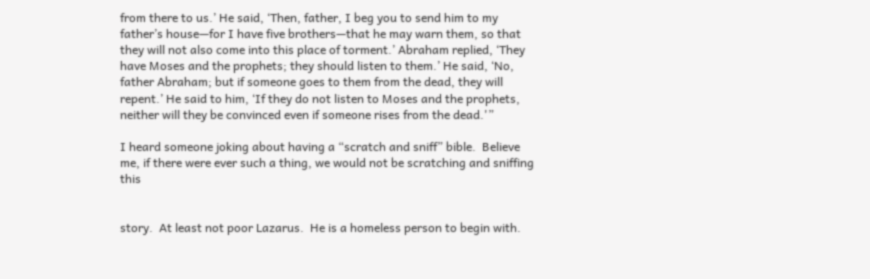from there to us.’ He said, ‘Then, father, I beg you to send him to my father’s house—for I have five brothers—that he may warn them, so that they will not also come into this place of torment.’ Abraham replied, ‘They have Moses and the prophets; they should listen to them.’ He said, ‘No, father Abraham; but if someone goes to them from the dead, they will repent.’ He said to him, ‘If they do not listen to Moses and the prophets, neither will they be convinced even if someone rises from the dead.'”

I heard someone joking about having a “scratch and sniff” bible.  Believe me, if there were ever such a thing, we would not be scratching and sniffing this


story.  At least not poor Lazarus.  He is a homeless person to begin with.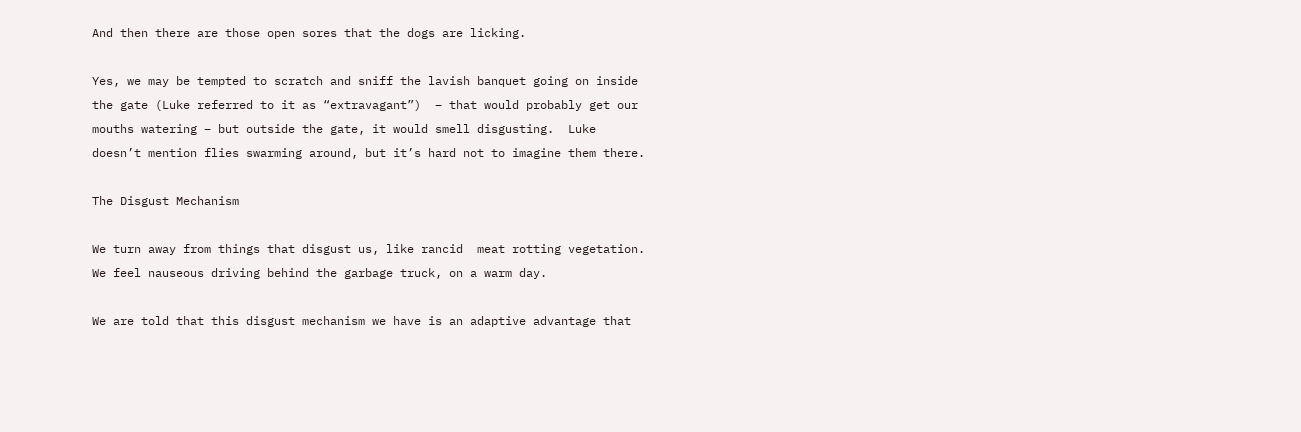And then there are those open sores that the dogs are licking.

Yes, we may be tempted to scratch and sniff the lavish banquet going on inside the gate (Luke referred to it as “extravagant”)  – that would probably get our mouths watering – but outside the gate, it would smell disgusting.  Luke doesn’t mention flies swarming around, but it’s hard not to imagine them there.

The Disgust Mechanism

We turn away from things that disgust us, like rancid  meat rotting vegetation.  We feel nauseous driving behind the garbage truck, on a warm day.

We are told that this disgust mechanism we have is an adaptive advantage that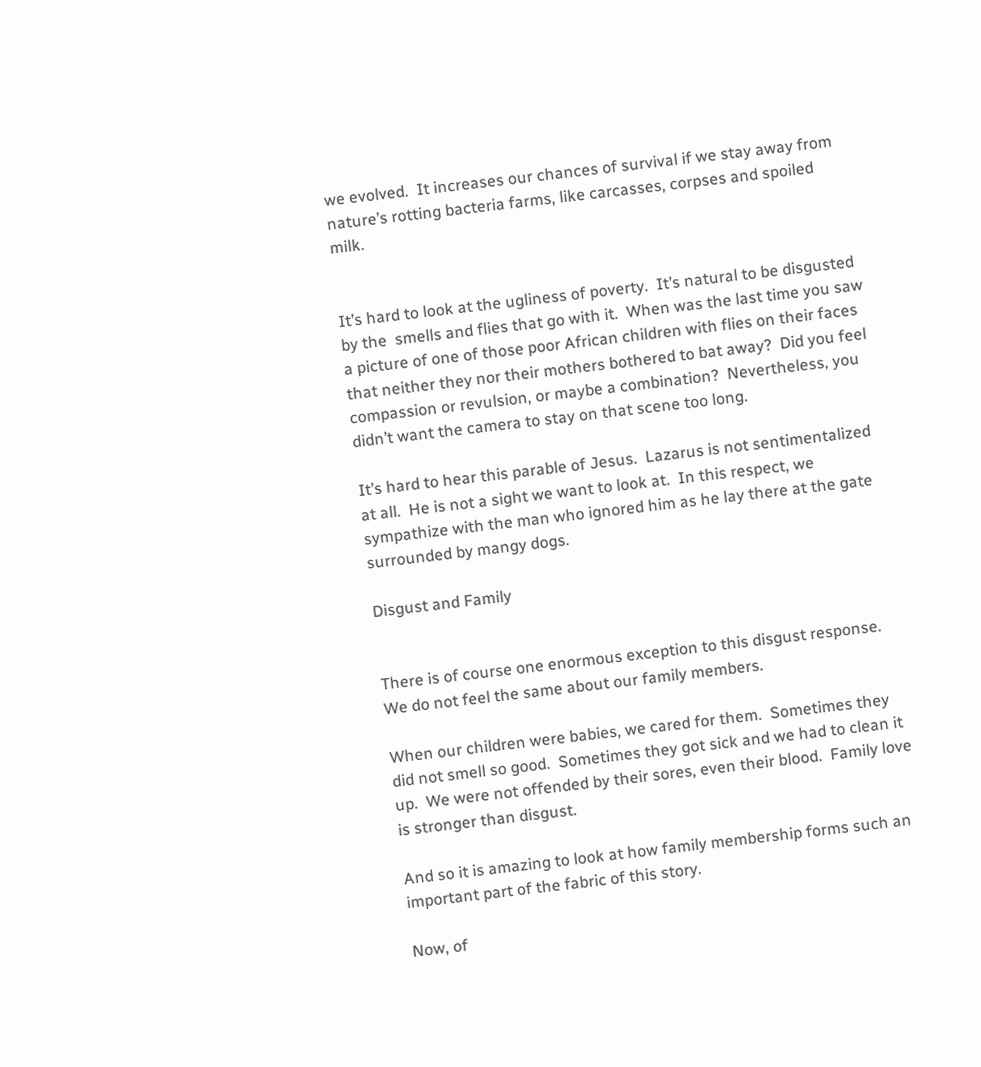we evolved.  It increases our chances of survival if we stay away from nature’s rotting bacteria farms, like carcasses, corpses and spoiled milk.


It’s hard to look at the ugliness of poverty.  It’s natural to be disgusted by the  smells and flies that go with it.  When was the last time you saw a picture of one of those poor African children with flies on their faces that neither they nor their mothers bothered to bat away?  Did you feel compassion or revulsion, or maybe a combination?  Nevertheless, you didn’t want the camera to stay on that scene too long.

It’s hard to hear this parable of Jesus.  Lazarus is not sentimentalized at all.  He is not a sight we want to look at.  In this respect, we sympathize with the man who ignored him as he lay there at the gate surrounded by mangy dogs.

Disgust and Family


There is of course one enormous exception to this disgust response.  We do not feel the same about our family members.

When our children were babies, we cared for them.  Sometimes they did not smell so good.  Sometimes they got sick and we had to clean it up.  We were not offended by their sores, even their blood.  Family love is stronger than disgust.

And so it is amazing to look at how family membership forms such an important part of the fabric of this story.

Now, of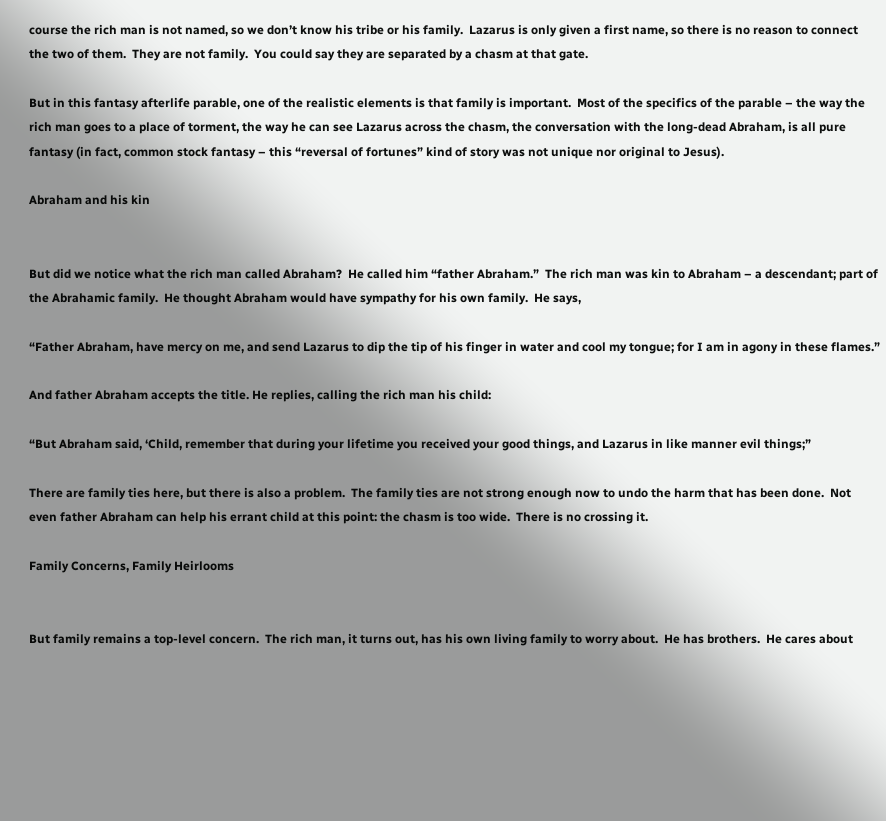course the rich man is not named, so we don’t know his tribe or his family.  Lazarus is only given a first name, so there is no reason to connect the two of them.  They are not family.  You could say they are separated by a chasm at that gate.

But in this fantasy afterlife parable, one of the realistic elements is that family is important.  Most of the specifics of the parable – the way the rich man goes to a place of torment, the way he can see Lazarus across the chasm, the conversation with the long-dead Abraham, is all pure fantasy (in fact, common stock fantasy – this “reversal of fortunes” kind of story was not unique nor original to Jesus).

Abraham and his kin


But did we notice what the rich man called Abraham?  He called him “father Abraham.”  The rich man was kin to Abraham – a descendant; part of the Abrahamic family.  He thought Abraham would have sympathy for his own family.  He says,

“Father Abraham, have mercy on me, and send Lazarus to dip the tip of his finger in water and cool my tongue; for I am in agony in these flames.”

And father Abraham accepts the title. He replies, calling the rich man his child:

“But Abraham said, ‘Child, remember that during your lifetime you received your good things, and Lazarus in like manner evil things;”

There are family ties here, but there is also a problem.  The family ties are not strong enough now to undo the harm that has been done.  Not even father Abraham can help his errant child at this point: the chasm is too wide.  There is no crossing it.

Family Concerns, Family Heirlooms


But family remains a top-level concern.  The rich man, it turns out, has his own living family to worry about.  He has brothers.  He cares about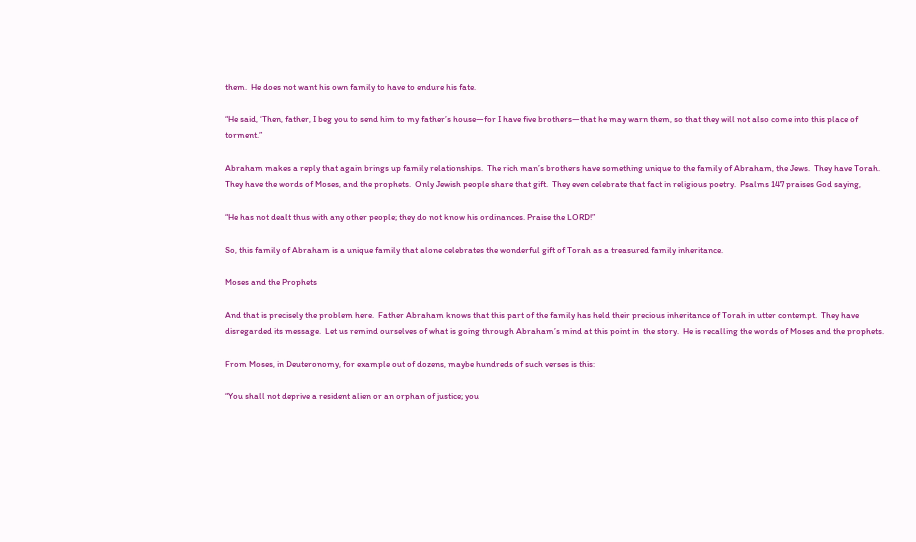them.  He does not want his own family to have to endure his fate.

“He said, ‘Then, father, I beg you to send him to my father’s house—for I have five brothers—that he may warn them, so that they will not also come into this place of torment.”

Abraham makes a reply that again brings up family relationships.  The rich man’s brothers have something unique to the family of Abraham, the Jews.  They have Torah.  They have the words of Moses, and the prophets.  Only Jewish people share that gift.  They even celebrate that fact in religious poetry.  Psalms 147 praises God saying,

“He has not dealt thus with any other people; they do not know his ordinances. Praise the LORD!”

So, this family of Abraham is a unique family that alone celebrates the wonderful gift of Torah as a treasured family inheritance.

Moses and the Prophets

And that is precisely the problem here.  Father Abraham knows that this part of the family has held their precious inheritance of Torah in utter contempt.  They have disregarded its message.  Let us remind ourselves of what is going through Abraham’s mind at this point in  the story.  He is recalling the words of Moses and the prophets.

From Moses, in Deuteronomy, for example out of dozens, maybe hundreds of such verses is this:

“You shall not deprive a resident alien or an orphan of justice; you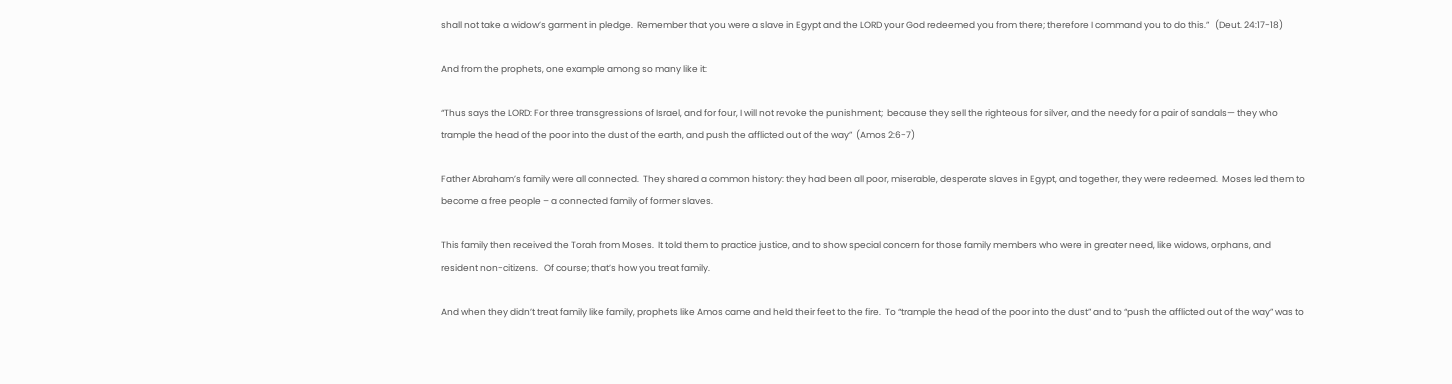shall not take a widow’s garment in pledge.  Remember that you were a slave in Egypt and the LORD your God redeemed you from there; therefore I command you to do this.”   (Deut. 24:17-18)

And from the prophets, one example among so many like it:

“Thus says the LORD: For three transgressions of Israel, and for four, I will not revoke the punishment;  because they sell the righteous for silver, and the needy for a pair of sandals— they who trample the head of the poor into the dust of the earth, and push the afflicted out of the way”  (Amos 2:6-7)

Father Abraham’s family were all connected.  They shared a common history: they had been all poor, miserable, desperate slaves in Egypt, and together, they were redeemed.  Moses led them to become a free people – a connected family of former slaves.

This family then received the Torah from Moses.  It told them to practice justice, and to show special concern for those family members who were in greater need, like widows, orphans, and resident non-citizens.   Of course; that’s how you treat family.

And when they didn’t treat family like family, prophets like Amos came and held their feet to the fire.  To “trample the head of the poor into the dust” and to “push the afflicted out of the way” was to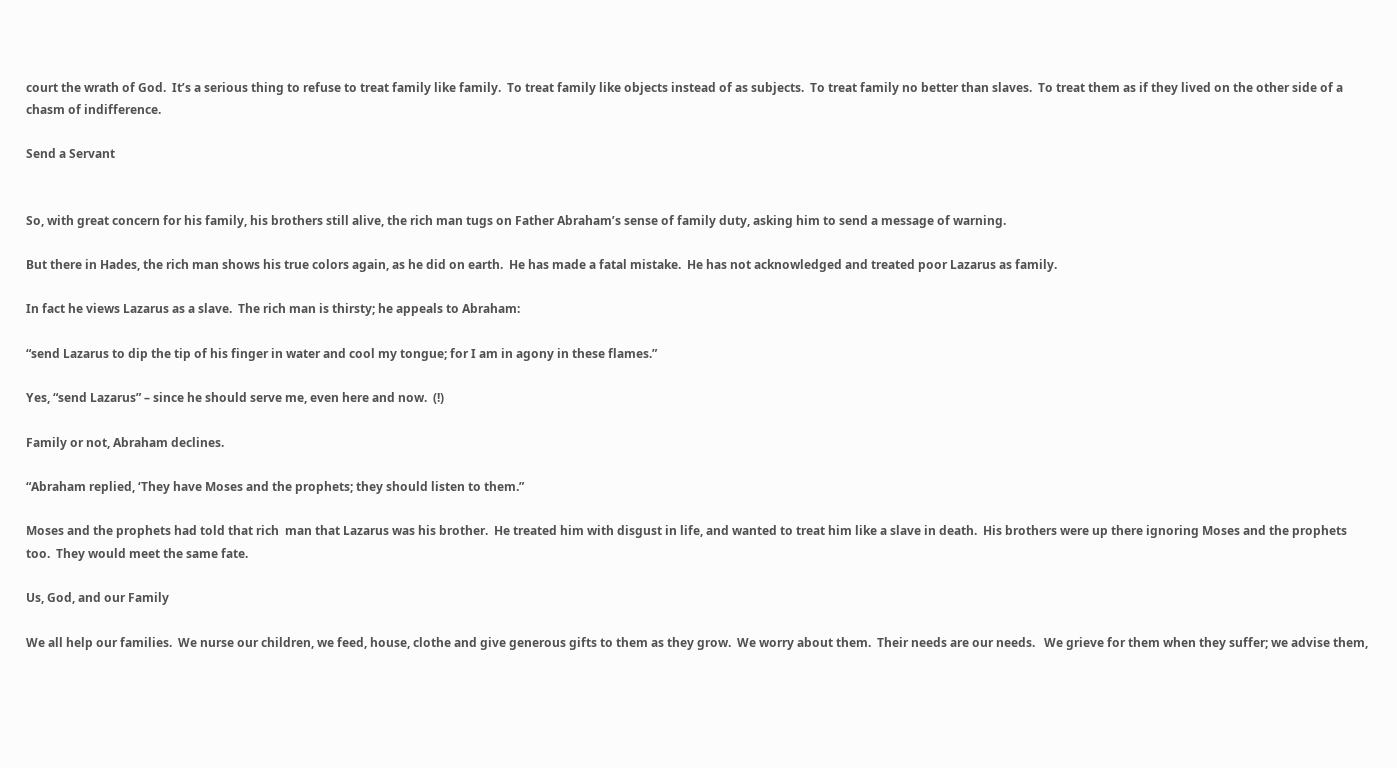court the wrath of God.  It’s a serious thing to refuse to treat family like family.  To treat family like objects instead of as subjects.  To treat family no better than slaves.  To treat them as if they lived on the other side of a chasm of indifference.

Send a Servant


So, with great concern for his family, his brothers still alive, the rich man tugs on Father Abraham’s sense of family duty, asking him to send a message of warning.

But there in Hades, the rich man shows his true colors again, as he did on earth.  He has made a fatal mistake.  He has not acknowledged and treated poor Lazarus as family.

In fact he views Lazarus as a slave.  The rich man is thirsty; he appeals to Abraham:

“send Lazarus to dip the tip of his finger in water and cool my tongue; for I am in agony in these flames.”

Yes, “send Lazarus” – since he should serve me, even here and now.  (!)

Family or not, Abraham declines.

“Abraham replied, ‘They have Moses and the prophets; they should listen to them.”

Moses and the prophets had told that rich  man that Lazarus was his brother.  He treated him with disgust in life, and wanted to treat him like a slave in death.  His brothers were up there ignoring Moses and the prophets too.  They would meet the same fate.

Us, God, and our Family

We all help our families.  We nurse our children, we feed, house, clothe and give generous gifts to them as they grow.  We worry about them.  Their needs are our needs.   We grieve for them when they suffer; we advise them,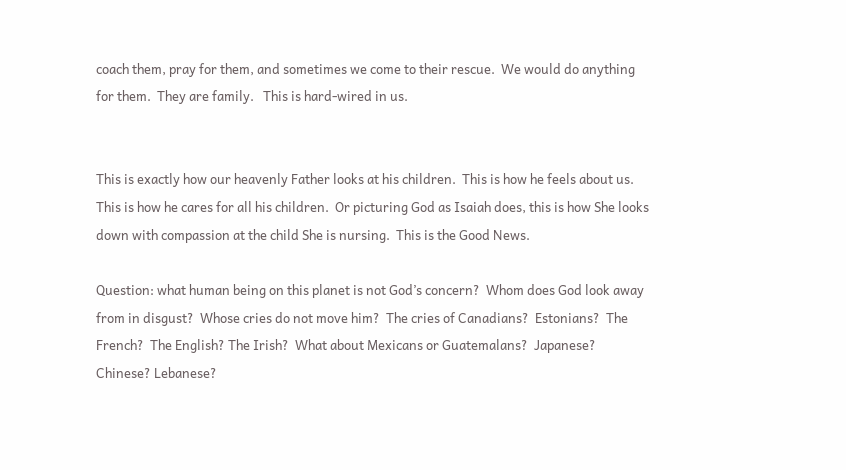coach them, pray for them, and sometimes we come to their rescue.  We would do anything for them.  They are family.   This is hard-wired in us.


This is exactly how our heavenly Father looks at his children.  This is how he feels about us.  This is how he cares for all his children.  Or picturing God as Isaiah does, this is how She looks down with compassion at the child She is nursing.  This is the Good News.

Question: what human being on this planet is not God’s concern?  Whom does God look away from in disgust?  Whose cries do not move him?  The cries of Canadians?  Estonians?  The French?  The English? The Irish?  What about Mexicans or Guatemalans?  Japanese?  Chinese? Lebanese?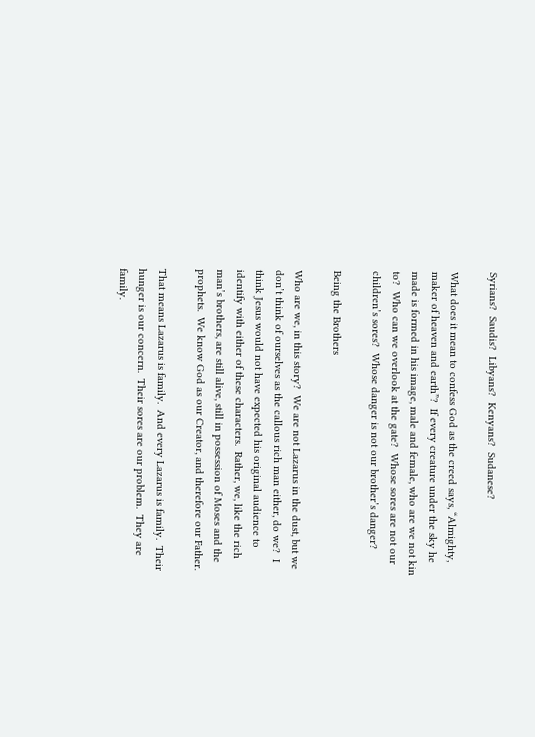Syrians?  Saudis?  Libyans?  Kenyans?  Sudanese?

What does it mean to confess God as the creed says, “Almighty, maker of heaven and earth”?  If every creature under the sky he made is formed in his image, male and female, who are we not kin to?  Who can we overlook at the gate?  Whose sores are not our children’s sores?  Whose danger is not our brother’s danger?

Being the Brothers

Who are we, in this story?  We are not Lazarus in the dust, but we don’t think of ourselves as the callous rich man either, do we?  I think Jesus would not have expected his original audience to identify with either of these characters.  Rather, we, like the rich man’s brothers, are still alive, still in possession of Moses and the prophets.  We know God as our Creator, and therefore our Father.

That means Lazarus is family.  And every Lazarus is family.  Their hunger is our concern.  Their sores are our problem.  They are family.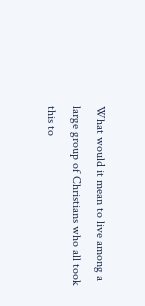What would it mean to live among a large group of Christians who all took this to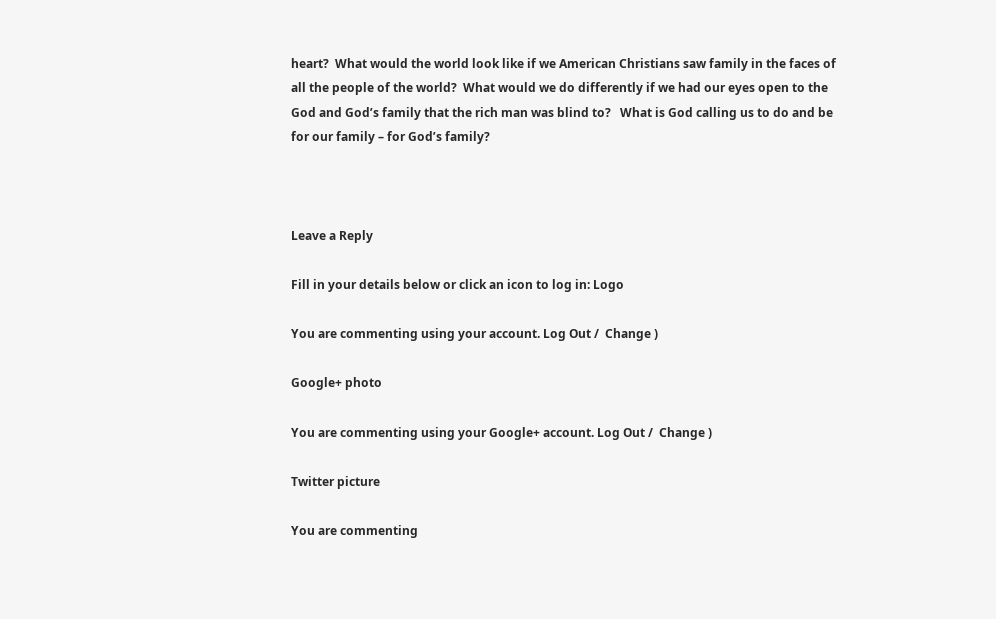heart?  What would the world look like if we American Christians saw family in the faces of all the people of the world?  What would we do differently if we had our eyes open to the God and God’s family that the rich man was blind to?   What is God calling us to do and be for our family – for God’s family?



Leave a Reply

Fill in your details below or click an icon to log in: Logo

You are commenting using your account. Log Out /  Change )

Google+ photo

You are commenting using your Google+ account. Log Out /  Change )

Twitter picture

You are commenting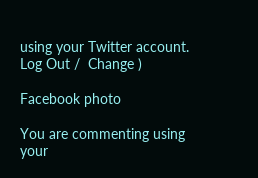using your Twitter account. Log Out /  Change )

Facebook photo

You are commenting using your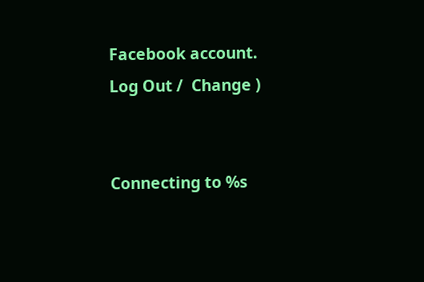Facebook account. Log Out /  Change )


Connecting to %s